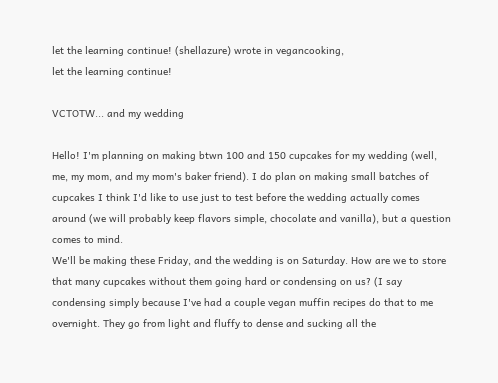let the learning continue! (shellazure) wrote in vegancooking,
let the learning continue!

VCTOTW... and my wedding

Hello! I'm planning on making btwn 100 and 150 cupcakes for my wedding (well, me, my mom, and my mom's baker friend). I do plan on making small batches of cupcakes I think I'd like to use just to test before the wedding actually comes around (we will probably keep flavors simple, chocolate and vanilla), but a question comes to mind.
We'll be making these Friday, and the wedding is on Saturday. How are we to store that many cupcakes without them going hard or condensing on us? (I say condensing simply because I've had a couple vegan muffin recipes do that to me overnight. They go from light and fluffy to dense and sucking all the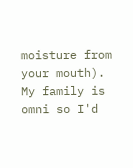moisture from your mouth).
My family is omni so I'd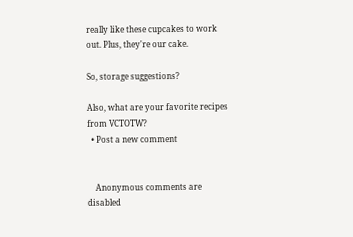really like these cupcakes to work out. Plus, they're our cake.

So, storage suggestions?

Also, what are your favorite recipes from VCTOTW?
  • Post a new comment


    Anonymous comments are disabled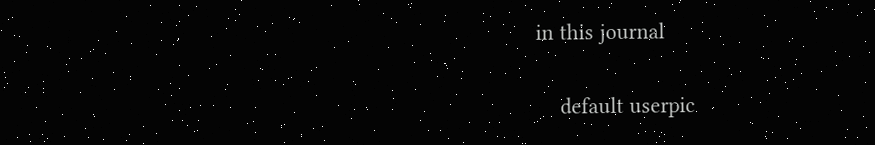in this journal

    default userpic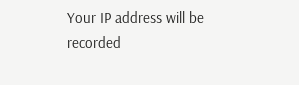Your IP address will be recorded